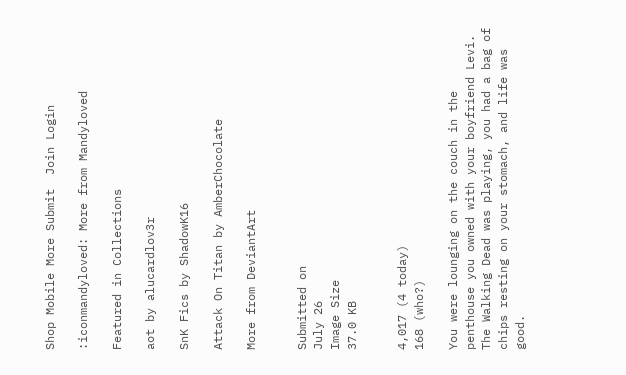Shop Mobile More Submit  Join Login

:iconmandyloved: More from Mandyloved

Featured in Collections

aot by alucardlov3r

SnK Fics by ShadowK16

Attack On Titan by AmberChocolate

More from DeviantArt


Submitted on
July 26
Image Size
37.0 KB


4,017 (4 today)
168 (who?)

You were lounging on the couch in the penthouse you owned with your boyfriend Levi. The Walking Dead was playing, you had a bag of chips resting on your stomach, and life was good.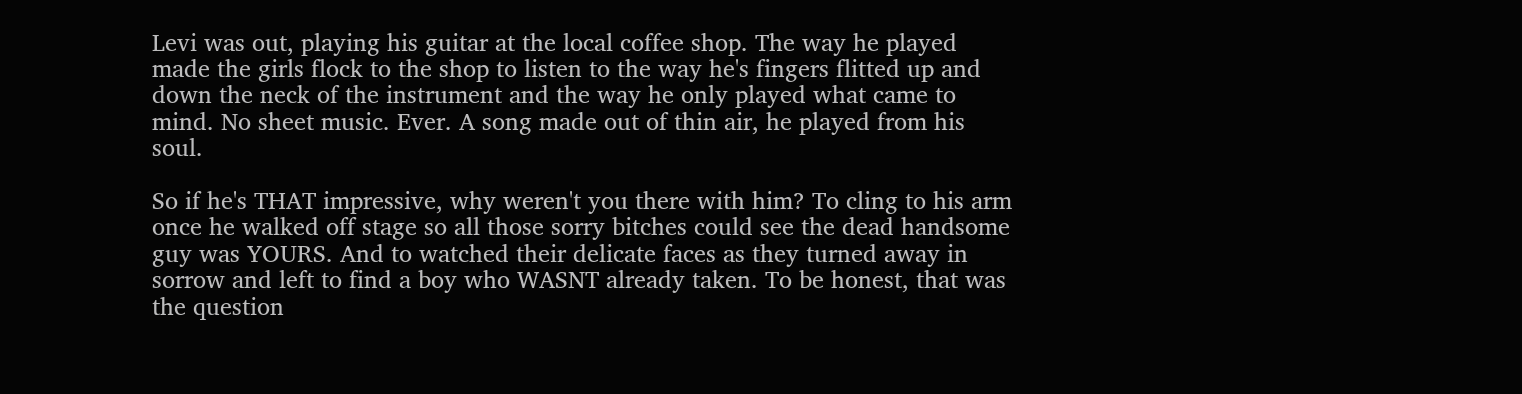Levi was out, playing his guitar at the local coffee shop. The way he played made the girls flock to the shop to listen to the way he's fingers flitted up and down the neck of the instrument and the way he only played what came to mind. No sheet music. Ever. A song made out of thin air, he played from his soul.

So if he's THAT impressive, why weren't you there with him? To cling to his arm once he walked off stage so all those sorry bitches could see the dead handsome guy was YOURS. And to watched their delicate faces as they turned away in sorrow and left to find a boy who WASNT already taken. To be honest, that was the question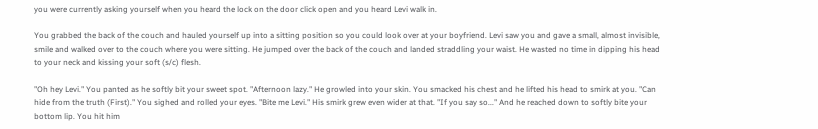you were currently asking yourself when you heard the lock on the door click open and you heard Levi walk in.

You grabbed the back of the couch and hauled yourself up into a sitting position so you could look over at your boyfriend. Levi saw you and gave a small, almost invisible, smile and walked over to the couch where you were sitting. He jumped over the back of the couch and landed straddling your waist. He wasted no time in dipping his head to your neck and kissing your soft (s/c) flesh.

"Oh hey Levi." You panted as he softly bit your sweet spot. "Afternoon lazy." He growled into your skin. You smacked his chest and he lifted his head to smirk at you. "Can hide from the truth (First)." You sighed and rolled your eyes. "Bite me Levi." His smirk grew even wider at that. "If you say so..." And he reached down to softly bite your bottom lip. You hit him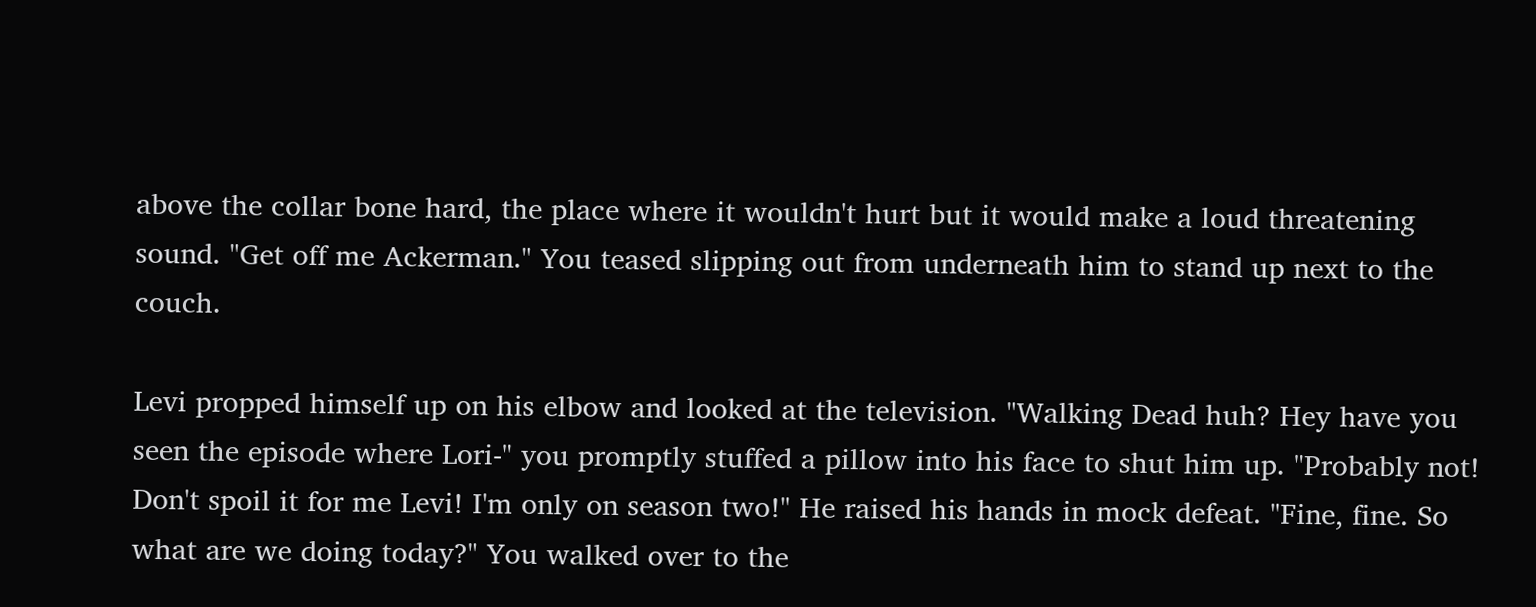above the collar bone hard, the place where it wouldn't hurt but it would make a loud threatening sound. "Get off me Ackerman." You teased slipping out from underneath him to stand up next to the couch.

Levi propped himself up on his elbow and looked at the television. "Walking Dead huh? Hey have you seen the episode where Lori-" you promptly stuffed a pillow into his face to shut him up. "Probably not! Don't spoil it for me Levi! I'm only on season two!" He raised his hands in mock defeat. "Fine, fine. So what are we doing today?" You walked over to the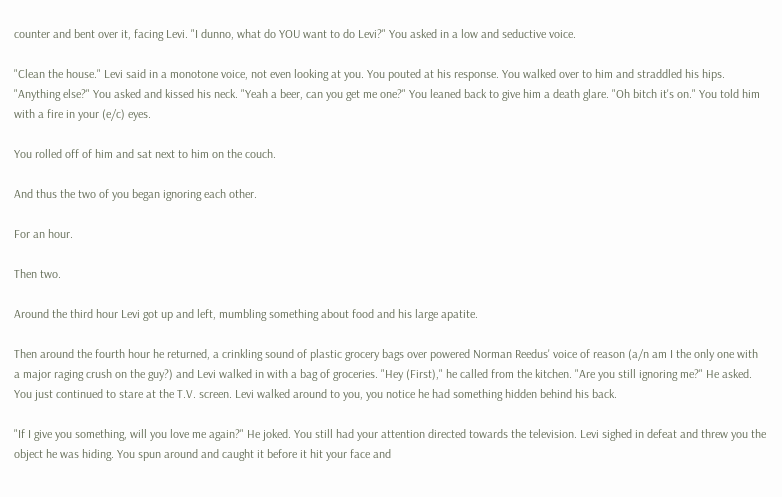counter and bent over it, facing Levi. "I dunno, what do YOU want to do Levi?" You asked in a low and seductive voice.

"Clean the house." Levi said in a monotone voice, not even looking at you. You pouted at his response. You walked over to him and straddled his hips. "Anything else?" You asked and kissed his neck. "Yeah a beer, can you get me one?" You leaned back to give him a death glare. "Oh bitch it's on." You told him with a fire in your (e/c) eyes.

You rolled off of him and sat next to him on the couch.

And thus the two of you began ignoring each other.

For an hour.

Then two.

Around the third hour Levi got up and left, mumbling something about food and his large apatite.

Then around the fourth hour he returned, a crinkling sound of plastic grocery bags over powered Norman Reedus' voice of reason (a/n am I the only one with a major raging crush on the guy?) and Levi walked in with a bag of groceries. "Hey (First)," he called from the kitchen. "Are you still ignoring me?" He asked. You just continued to stare at the T.V. screen. Levi walked around to you, you notice he had something hidden behind his back.

"If I give you something, will you love me again?" He joked. You still had your attention directed towards the television. Levi sighed in defeat and threw you the object he was hiding. You spun around and caught it before it hit your face and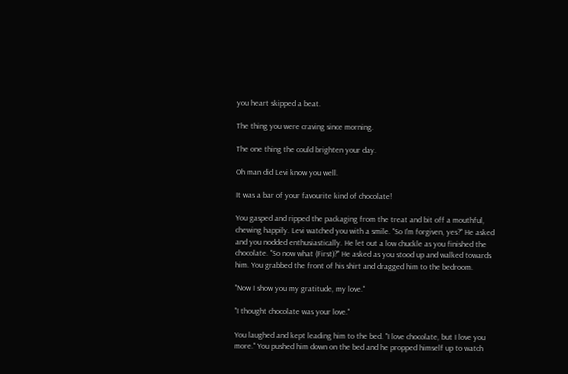you heart skipped a beat.

The thing you were craving since morning.

The one thing the could brighten your day.

Oh man did Levi know you well.

It was a bar of your favourite kind of chocolate!

You gasped and ripped the packaging from the treat and bit off a mouthful, chewing happily. Levi watched you with a smile. "So I'm forgiven, yes?" He asked and you nodded enthusiastically. He let out a low chuckle as you finished the chocolate. "So now what (First)?" He asked as you stood up and walked towards him. You grabbed the front of his shirt and dragged him to the bedroom.

"Now I show you my gratitude, my love."

"I thought chocolate was your love."

You laughed and kept leading him to the bed. "I love chocolate, but I love you more." You pushed him down on the bed and he propped himself up to watch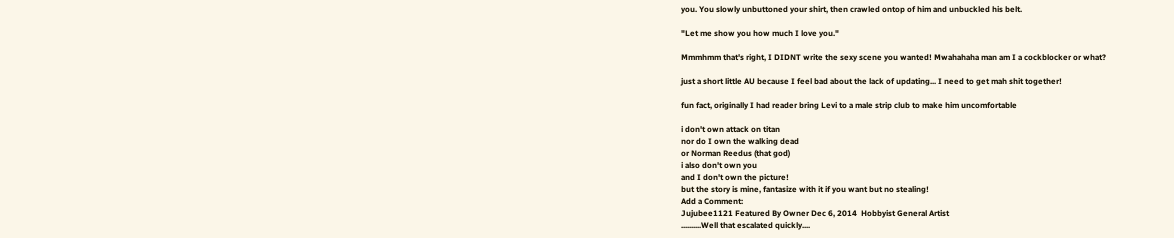you. You slowly unbuttoned your shirt, then crawled ontop of him and unbuckled his belt.

"Let me show you how much I love you."

Mmmhmm that's right, I DIDNT write the sexy scene you wanted! Mwahahaha man am I a cockblocker or what?

just a short little AU because I feel bad about the lack of updating... I need to get mah shit together!

fun fact, originally I had reader bring Levi to a male strip club to make him uncomfortable

i don't own attack on titan
nor do I own the walking dead
or Norman Reedus (that god)
i also don't own you
and I don't own the picture!
but the story is mine, fantasize with it if you want but no stealing!
Add a Comment:
Jujubee1121 Featured By Owner Dec 6, 2014  Hobbyist General Artist
..........Well that escalated quickly....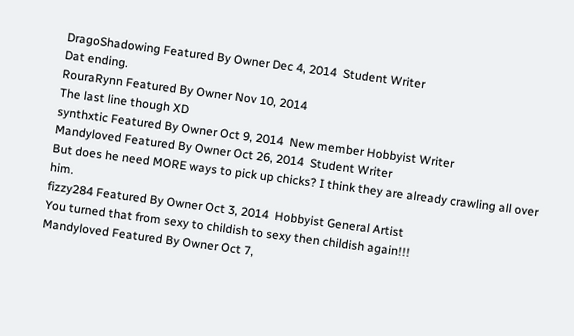DragoShadowing Featured By Owner Dec 4, 2014  Student Writer
Dat ending.
RouraRynn Featured By Owner Nov 10, 2014
The last line though XD
synthxtic Featured By Owner Oct 9, 2014  New member Hobbyist Writer
Mandyloved Featured By Owner Oct 26, 2014  Student Writer
But does he need MORE ways to pick up chicks? I think they are already crawling all over him.
fizzy284 Featured By Owner Oct 3, 2014  Hobbyist General Artist
You turned that from sexy to childish to sexy then childish again!!!
Mandyloved Featured By Owner Oct 7,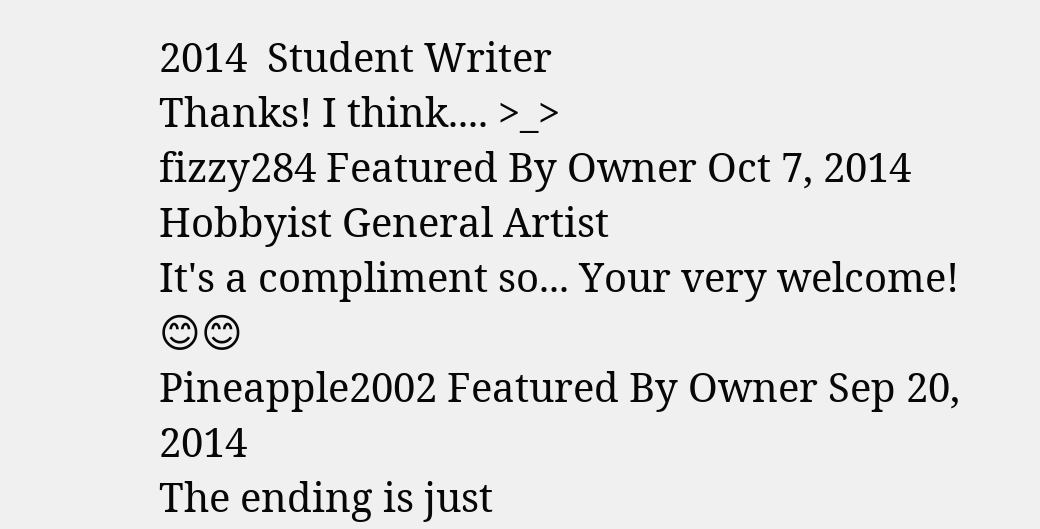2014  Student Writer
Thanks! I think.... >_>
fizzy284 Featured By Owner Oct 7, 2014  Hobbyist General Artist
It's a compliment so... Your very welcome! 😊😊
Pineapple2002 Featured By Owner Sep 20, 2014
The ending is just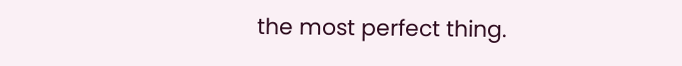the most perfect thing.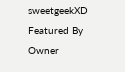sweetgeekXD Featured By Owner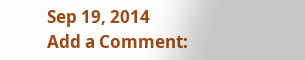Sep 19, 2014
Add a Comment: